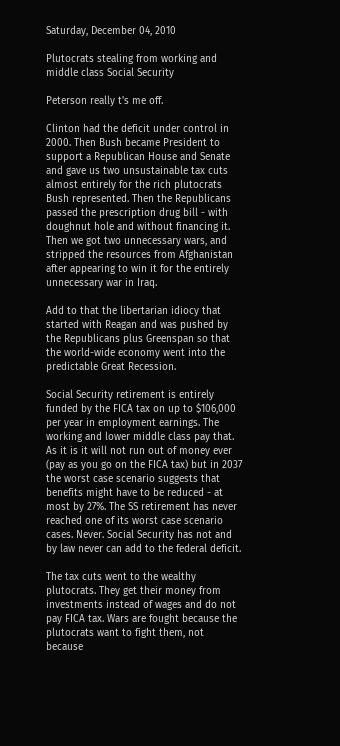Saturday, December 04, 2010

Plutocrats stealing from working and middle class Social Security

Peterson really t's me off.

Clinton had the deficit under control in 2000. Then Bush became President to support a Republican House and Senate and gave us two unsustainable tax cuts almost entirely for the rich plutocrats Bush represented. Then the Republicans passed the prescription drug bill - with doughnut hole and without financing it. Then we got two unnecessary wars, and stripped the resources from Afghanistan after appearing to win it for the entirely unnecessary war in Iraq.

Add to that the libertarian idiocy that started with Reagan and was pushed by the Republicans plus Greenspan so that the world-wide economy went into the predictable Great Recession.

Social Security retirement is entirely funded by the FICA tax on up to $106,000 per year in employment earnings. The working and lower middle class pay that. As it is it will not run out of money ever (pay as you go on the FICA tax) but in 2037 the worst case scenario suggests that benefits might have to be reduced - at most by 27%. The SS retirement has never reached one of its worst case scenario cases. Never. Social Security has not and by law never can add to the federal deficit.

The tax cuts went to the wealthy plutocrats. They get their money from investments instead of wages and do not pay FICA tax. Wars are fought because the plutocrats want to fight them, not because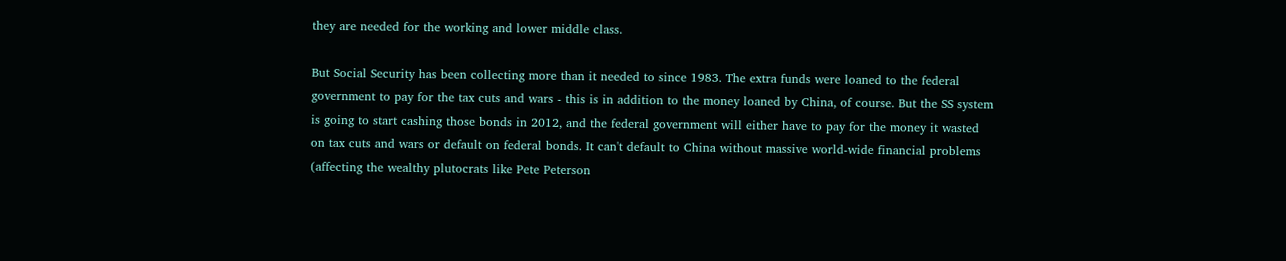they are needed for the working and lower middle class.

But Social Security has been collecting more than it needed to since 1983. The extra funds were loaned to the federal government to pay for the tax cuts and wars - this is in addition to the money loaned by China, of course. But the SS system is going to start cashing those bonds in 2012, and the federal government will either have to pay for the money it wasted on tax cuts and wars or default on federal bonds. It can't default to China without massive world-wide financial problems (affecting the wealthy plutocrats like Pete Peterson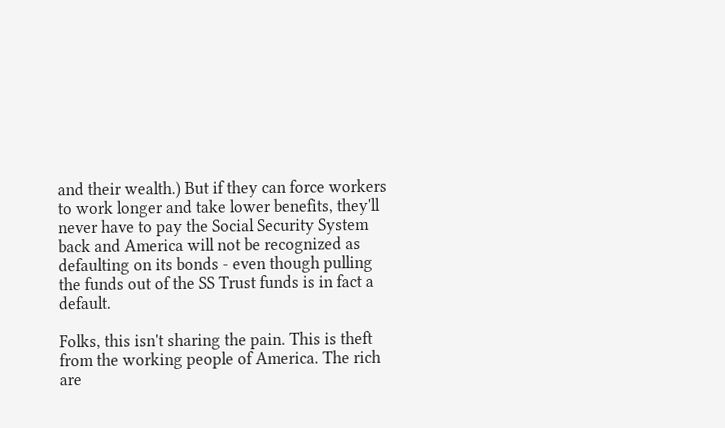and their wealth.) But if they can force workers to work longer and take lower benefits, they'll never have to pay the Social Security System back and America will not be recognized as defaulting on its bonds - even though pulling the funds out of the SS Trust funds is in fact a default.

Folks, this isn't sharing the pain. This is theft from the working people of America. The rich are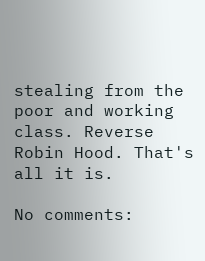stealing from the poor and working class. Reverse Robin Hood. That's all it is.

No comments: